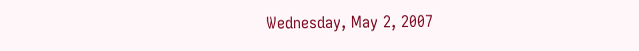Wednesday, May 2, 2007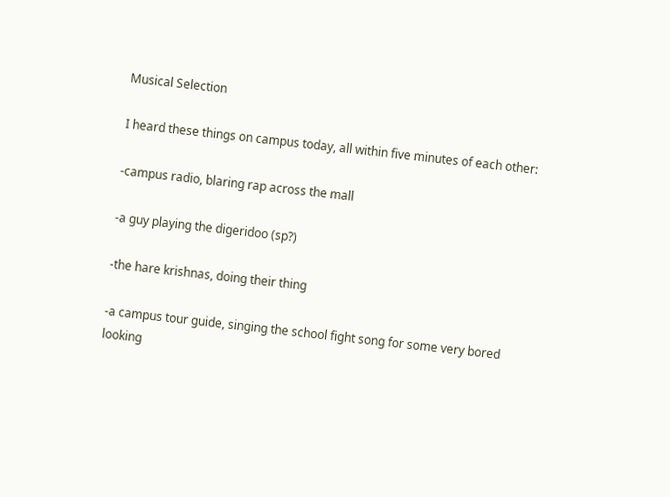Musical Selection

I heard these things on campus today, all within five minutes of each other:

-campus radio, blaring rap across the mall

-a guy playing the digeridoo (sp?)

-the hare krishnas, doing their thing

-a campus tour guide, singing the school fight song for some very bored looking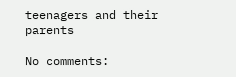teenagers and their parents

No comments: